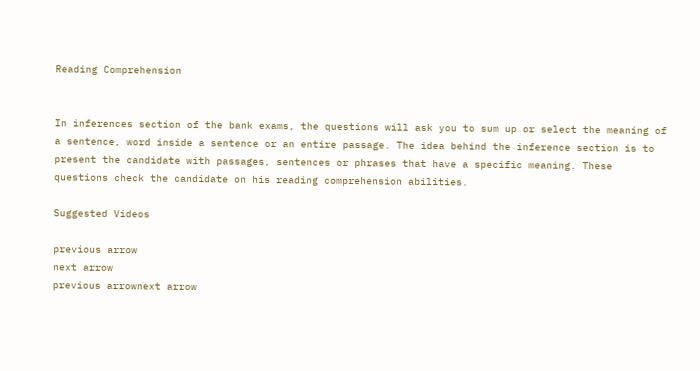Reading Comprehension


In inferences section of the bank exams, the questions will ask you to sum up or select the meaning of a sentence, word inside a sentence or an entire passage. The idea behind the inference section is to present the candidate with passages, sentences or phrases that have a specific meaning. These questions check the candidate on his reading comprehension abilities.

Suggested Videos

previous arrow
next arrow
previous arrownext arrow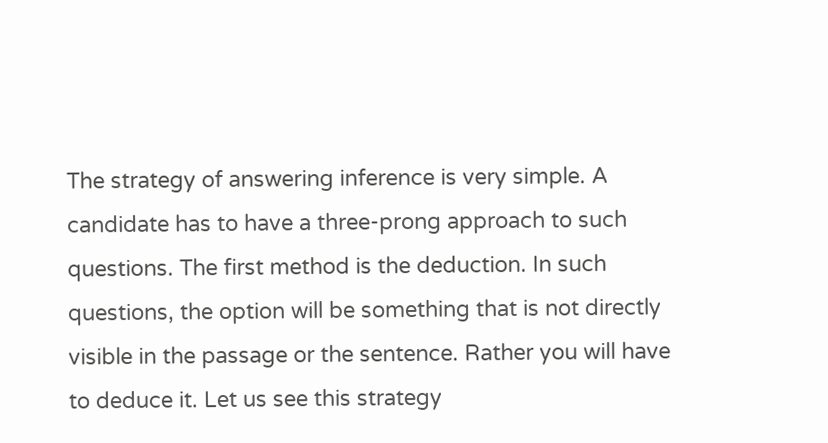The strategy of answering inference is very simple. A candidate has to have a three-prong approach to such questions. The first method is the deduction. In such questions, the option will be something that is not directly visible in the passage or the sentence. Rather you will have to deduce it. Let us see this strategy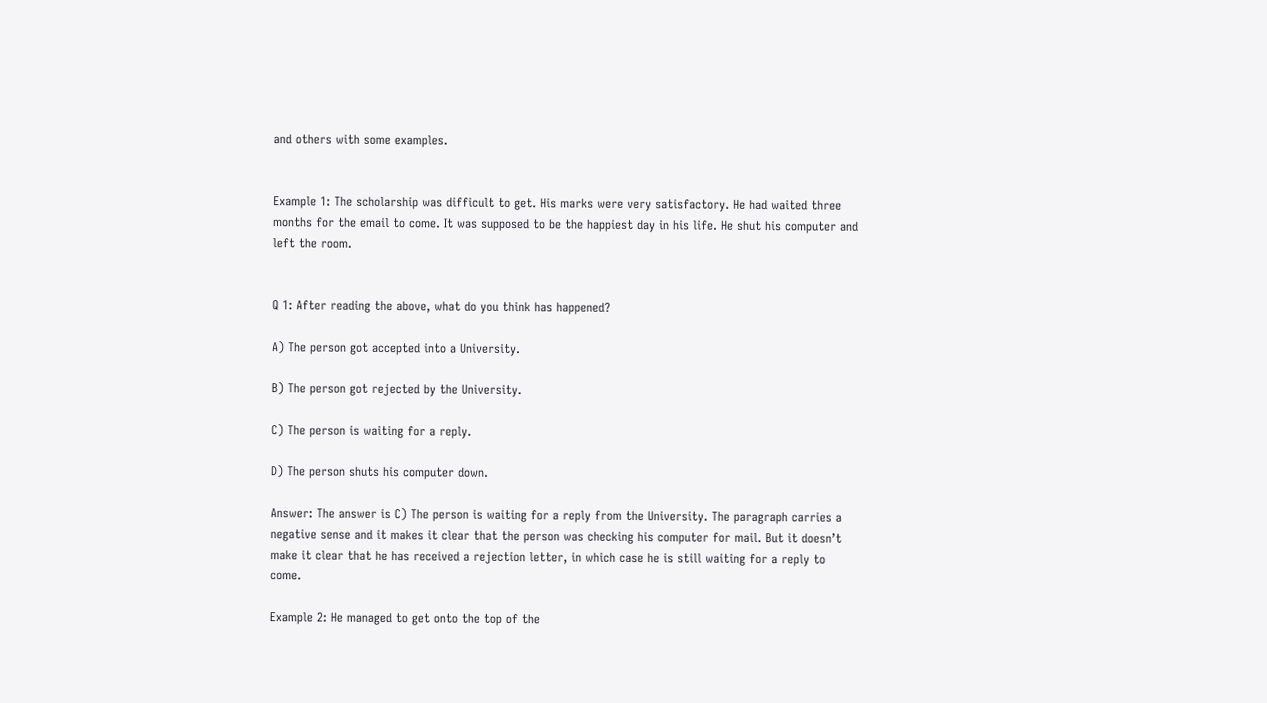and others with some examples.


Example 1: The scholarship was difficult to get. His marks were very satisfactory. He had waited three months for the email to come. It was supposed to be the happiest day in his life. He shut his computer and left the room.


Q 1: After reading the above, what do you think has happened?

A) The person got accepted into a University.

B) The person got rejected by the University.

C) The person is waiting for a reply.

D) The person shuts his computer down.

Answer: The answer is C) The person is waiting for a reply from the University. The paragraph carries a negative sense and it makes it clear that the person was checking his computer for mail. But it doesn’t make it clear that he has received a rejection letter, in which case he is still waiting for a reply to come.

Example 2: He managed to get onto the top of the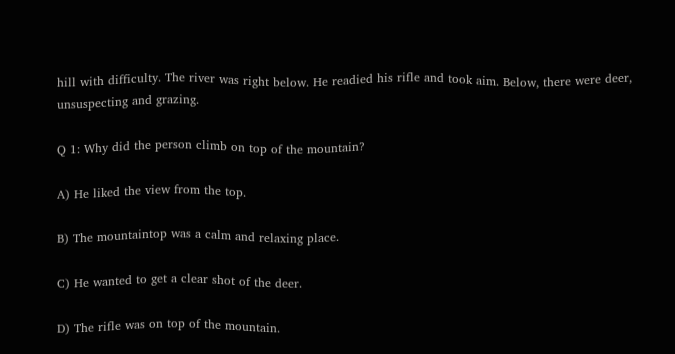hill with difficulty. The river was right below. He readied his rifle and took aim. Below, there were deer, unsuspecting and grazing.

Q 1: Why did the person climb on top of the mountain?

A) He liked the view from the top.

B) The mountaintop was a calm and relaxing place.

C) He wanted to get a clear shot of the deer.

D) The rifle was on top of the mountain.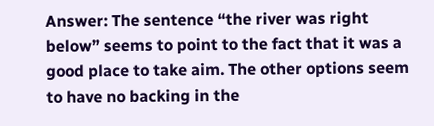Answer: The sentence “the river was right below” seems to point to the fact that it was a good place to take aim. The other options seem to have no backing in the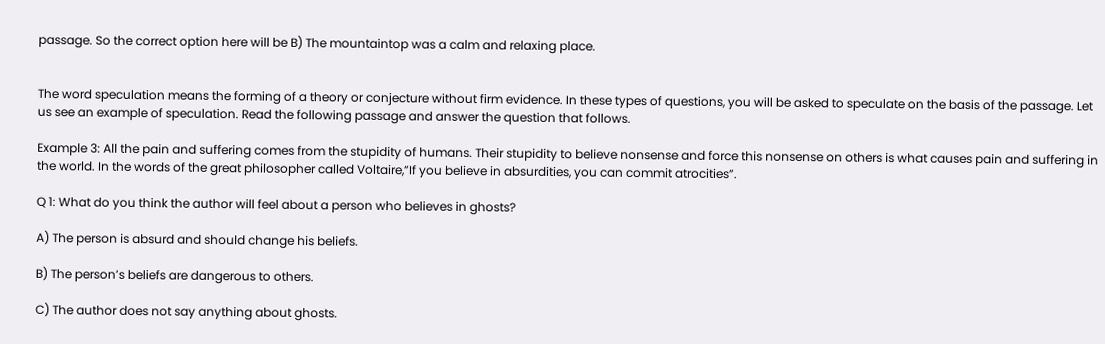passage. So the correct option here will be B) The mountaintop was a calm and relaxing place.


The word speculation means the forming of a theory or conjecture without firm evidence. In these types of questions, you will be asked to speculate on the basis of the passage. Let us see an example of speculation. Read the following passage and answer the question that follows.

Example 3: All the pain and suffering comes from the stupidity of humans. Their stupidity to believe nonsense and force this nonsense on others is what causes pain and suffering in the world. In the words of the great philosopher called Voltaire,”If you believe in absurdities, you can commit atrocities”.

Q 1: What do you think the author will feel about a person who believes in ghosts?

A) The person is absurd and should change his beliefs.

B) The person’s beliefs are dangerous to others.

C) The author does not say anything about ghosts.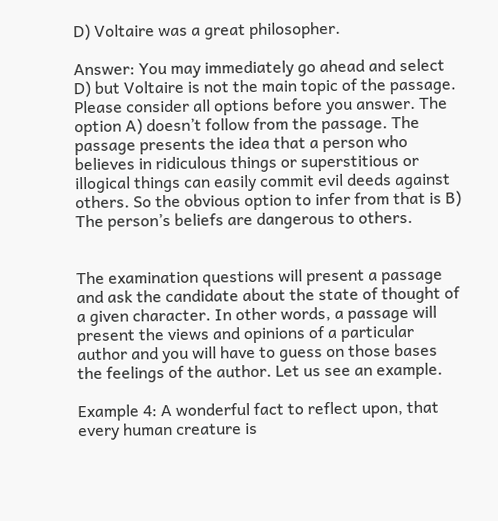D) Voltaire was a great philosopher.

Answer: You may immediately go ahead and select D) but Voltaire is not the main topic of the passage. Please consider all options before you answer. The option A) doesn’t follow from the passage. The passage presents the idea that a person who believes in ridiculous things or superstitious or illogical things can easily commit evil deeds against others. So the obvious option to infer from that is B) The person’s beliefs are dangerous to others.


The examination questions will present a passage and ask the candidate about the state of thought of a given character. In other words, a passage will present the views and opinions of a particular author and you will have to guess on those bases the feelings of the author. Let us see an example.

Example 4: A wonderful fact to reflect upon, that every human creature is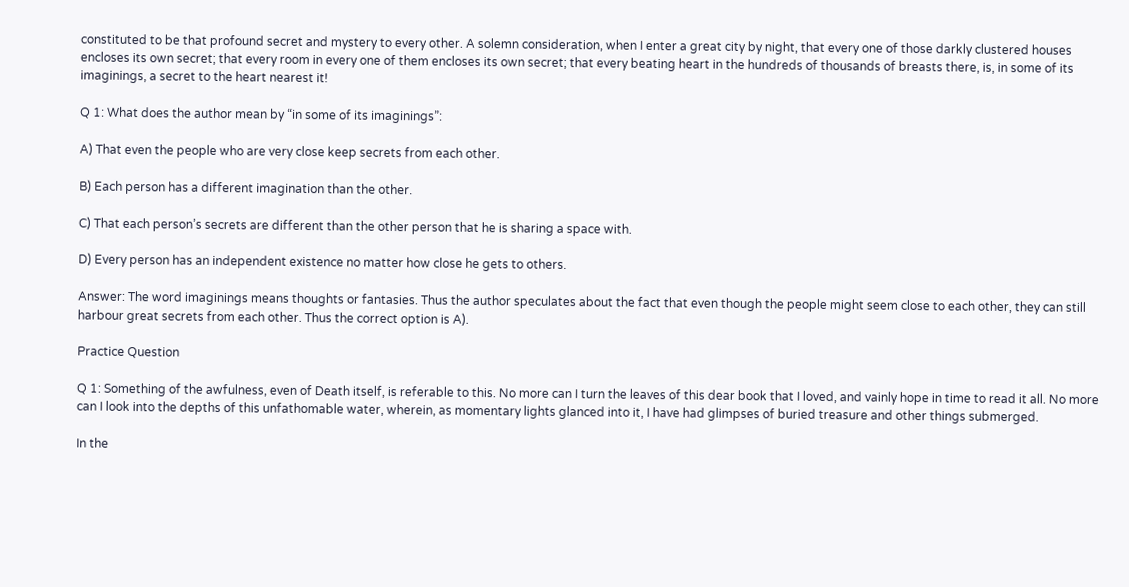constituted to be that profound secret and mystery to every other. A solemn consideration, when I enter a great city by night, that every one of those darkly clustered houses encloses its own secret; that every room in every one of them encloses its own secret; that every beating heart in the hundreds of thousands of breasts there, is, in some of its imaginings, a secret to the heart nearest it!

Q 1: What does the author mean by “in some of its imaginings”:

A) That even the people who are very close keep secrets from each other.

B) Each person has a different imagination than the other.

C) That each person’s secrets are different than the other person that he is sharing a space with.

D) Every person has an independent existence no matter how close he gets to others.

Answer: The word imaginings means thoughts or fantasies. Thus the author speculates about the fact that even though the people might seem close to each other, they can still harbour great secrets from each other. Thus the correct option is A).

Practice Question

Q 1: Something of the awfulness, even of Death itself, is referable to this. No more can I turn the leaves of this dear book that I loved, and vainly hope in time to read it all. No more can I look into the depths of this unfathomable water, wherein, as momentary lights glanced into it, I have had glimpses of buried treasure and other things submerged.

In the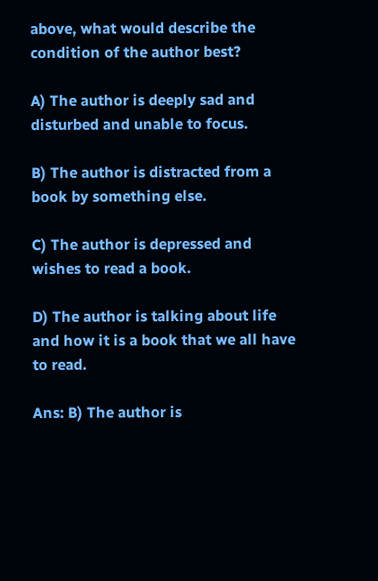above, what would describe the condition of the author best?

A) The author is deeply sad and disturbed and unable to focus.

B) The author is distracted from a book by something else.

C) The author is depressed and wishes to read a book.

D) The author is talking about life and how it is a book that we all have to read.

Ans: B) The author is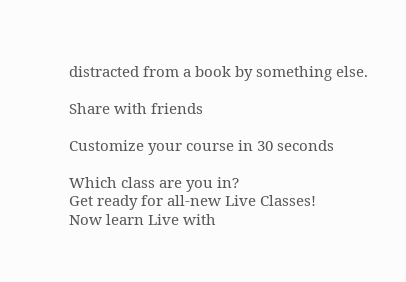distracted from a book by something else.

Share with friends

Customize your course in 30 seconds

Which class are you in?
Get ready for all-new Live Classes!
Now learn Live with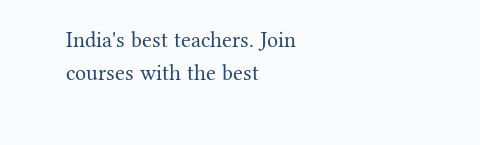India's best teachers. Join courses with the best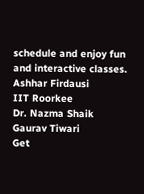schedule and enjoy fun and interactive classes.
Ashhar Firdausi
IIT Roorkee
Dr. Nazma Shaik
Gaurav Tiwari
Get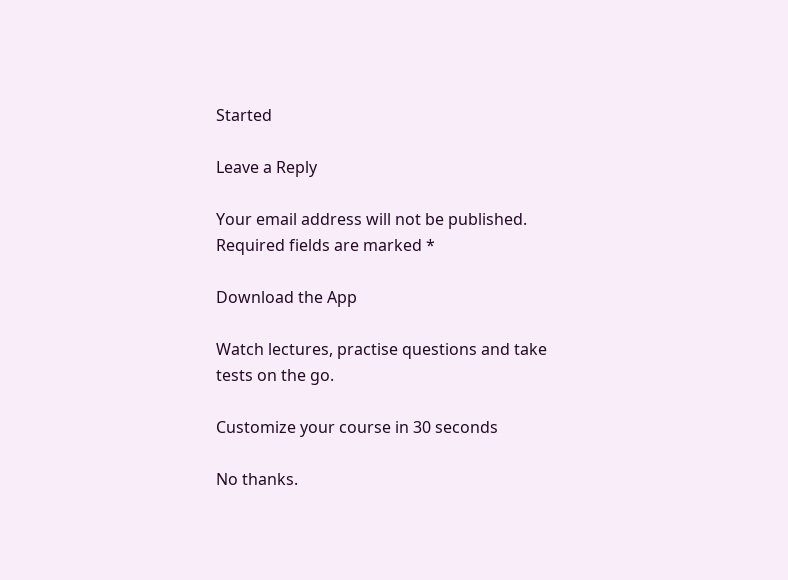Started

Leave a Reply

Your email address will not be published. Required fields are marked *

Download the App

Watch lectures, practise questions and take tests on the go.

Customize your course in 30 seconds

No thanks.